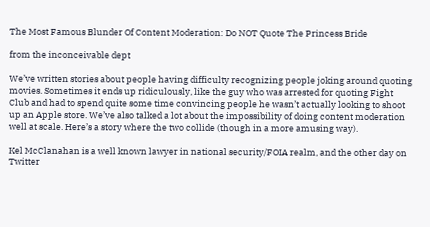The Most Famous Blunder Of Content Moderation: Do NOT Quote The Princess Bride

from the inconceivable dept

We’ve written stories about people having difficulty recognizing people joking around quoting movies. Sometimes it ends up ridiculously, like the guy who was arrested for quoting Fight Club and had to spend quite some time convincing people he wasn’t actually looking to shoot up an Apple store. We’ve also talked a lot about the impossibility of doing content moderation well at scale. Here’s a story where the two collide (though in a more amusing way).

Kel McClanahan is a well known lawyer in national security/FOIA realm, and the other day on Twitter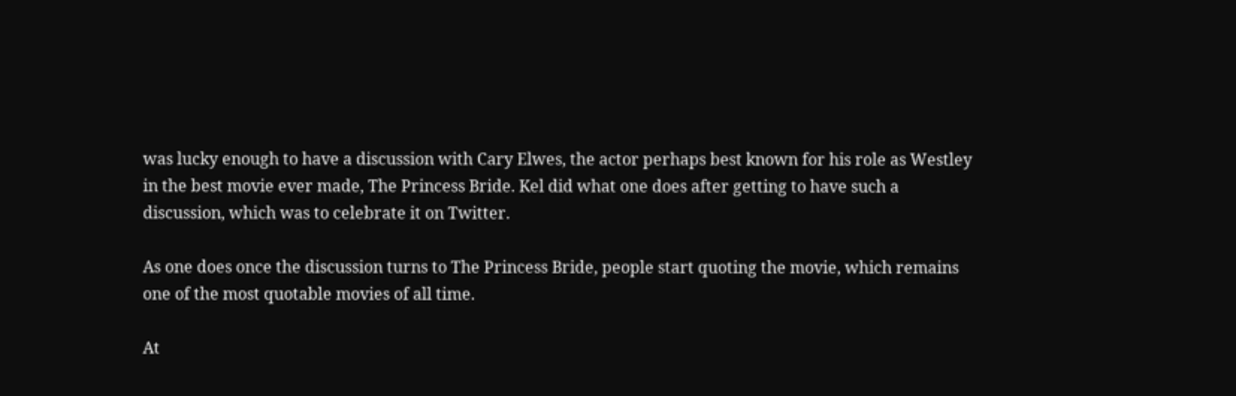was lucky enough to have a discussion with Cary Elwes, the actor perhaps best known for his role as Westley in the best movie ever made, The Princess Bride. Kel did what one does after getting to have such a discussion, which was to celebrate it on Twitter.

As one does once the discussion turns to The Princess Bride, people start quoting the movie, which remains one of the most quotable movies of all time.

At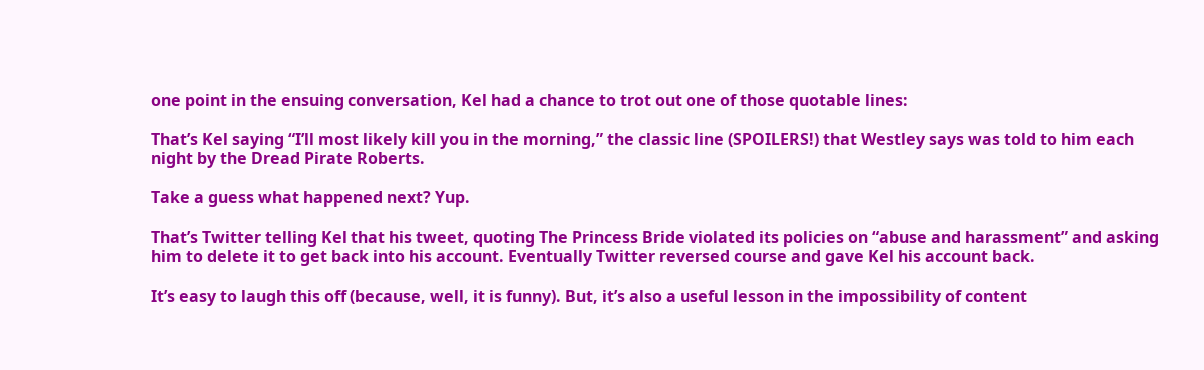one point in the ensuing conversation, Kel had a chance to trot out one of those quotable lines:

That’s Kel saying “I’ll most likely kill you in the morning,” the classic line (SPOILERS!) that Westley says was told to him each night by the Dread Pirate Roberts.

Take a guess what happened next? Yup.

That’s Twitter telling Kel that his tweet, quoting The Princess Bride violated its policies on “abuse and harassment” and asking him to delete it to get back into his account. Eventually Twitter reversed course and gave Kel his account back.

It’s easy to laugh this off (because, well, it is funny). But, it’s also a useful lesson in the impossibility of content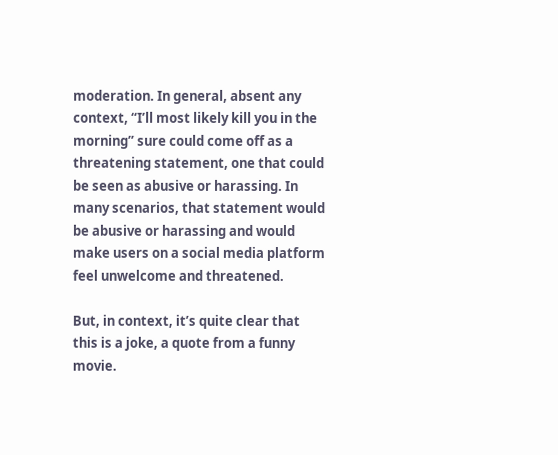moderation. In general, absent any context, “I’ll most likely kill you in the morning” sure could come off as a threatening statement, one that could be seen as abusive or harassing. In many scenarios, that statement would be abusive or harassing and would make users on a social media platform feel unwelcome and threatened.

But, in context, it’s quite clear that this is a joke, a quote from a funny movie.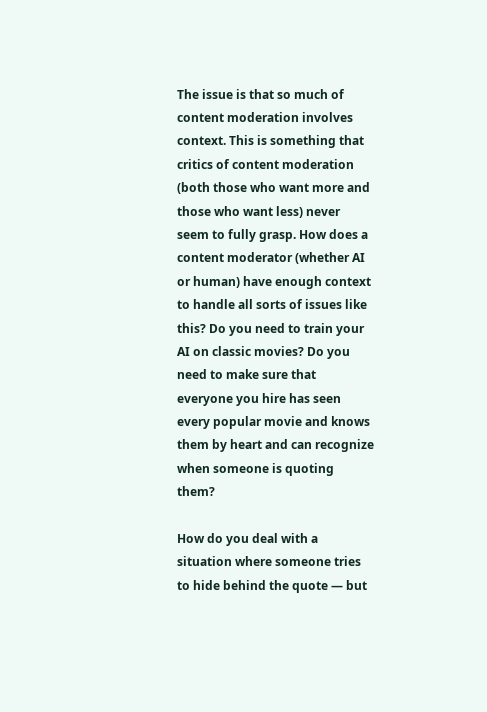The issue is that so much of content moderation involves context. This is something that critics of content moderation (both those who want more and those who want less) never seem to fully grasp. How does a content moderator (whether AI or human) have enough context to handle all sorts of issues like this? Do you need to train your AI on classic movies? Do you need to make sure that everyone you hire has seen every popular movie and knows them by heart and can recognize when someone is quoting them?

How do you deal with a situation where someone tries to hide behind the quote — but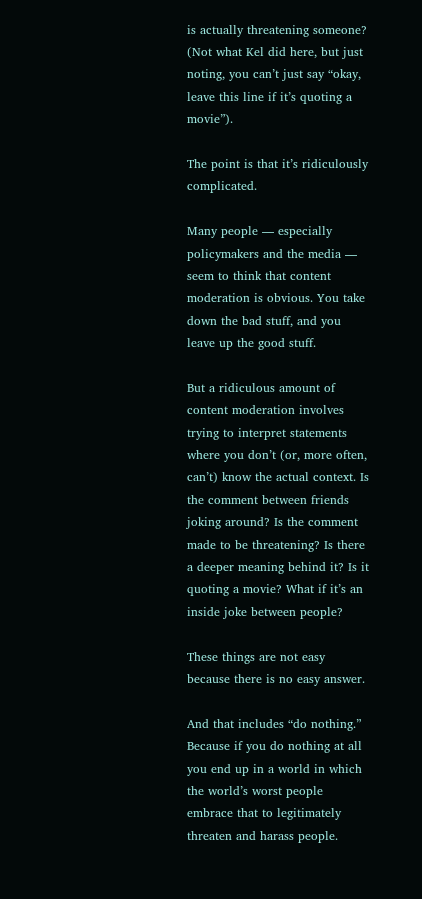is actually threatening someone? (Not what Kel did here, but just noting, you can’t just say “okay, leave this line if it’s quoting a movie”).

The point is that it’s ridiculously complicated.

Many people — especially policymakers and the media — seem to think that content moderation is obvious. You take down the bad stuff, and you leave up the good stuff.

But a ridiculous amount of content moderation involves trying to interpret statements where you don’t (or, more often, can’t) know the actual context. Is the comment between friends joking around? Is the comment made to be threatening? Is there a deeper meaning behind it? Is it quoting a movie? What if it’s an inside joke between people?

These things are not easy because there is no easy answer.

And that includes “do nothing.” Because if you do nothing at all you end up in a world in which the world’s worst people embrace that to legitimately threaten and harass people.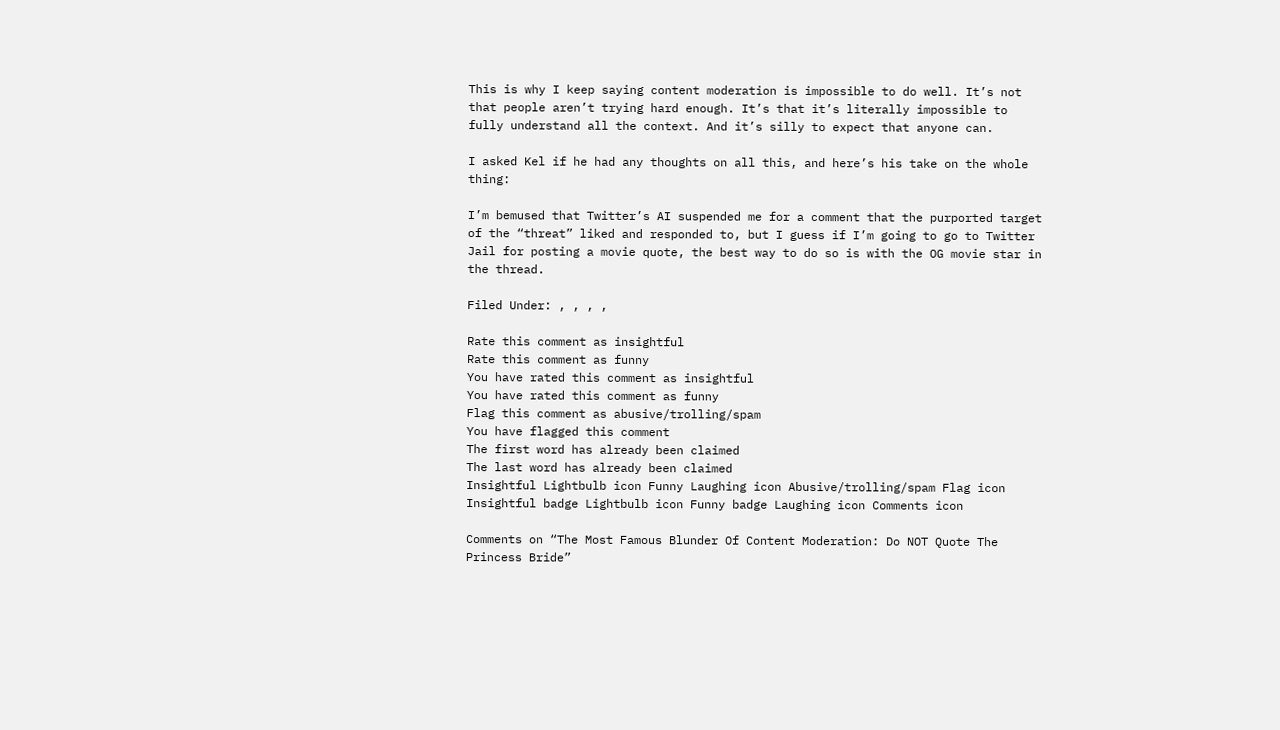This is why I keep saying content moderation is impossible to do well. It’s not that people aren’t trying hard enough. It’s that it’s literally impossible to fully understand all the context. And it’s silly to expect that anyone can.

I asked Kel if he had any thoughts on all this, and here’s his take on the whole thing:

I’m bemused that Twitter’s AI suspended me for a comment that the purported target of the “threat” liked and responded to, but I guess if I’m going to go to Twitter Jail for posting a movie quote, the best way to do so is with the OG movie star in the thread.

Filed Under: , , , ,

Rate this comment as insightful
Rate this comment as funny
You have rated this comment as insightful
You have rated this comment as funny
Flag this comment as abusive/trolling/spam
You have flagged this comment
The first word has already been claimed
The last word has already been claimed
Insightful Lightbulb icon Funny Laughing icon Abusive/trolling/spam Flag icon Insightful badge Lightbulb icon Funny badge Laughing icon Comments icon

Comments on “The Most Famous Blunder Of Content Moderation: Do NOT Quote The Princess Bride”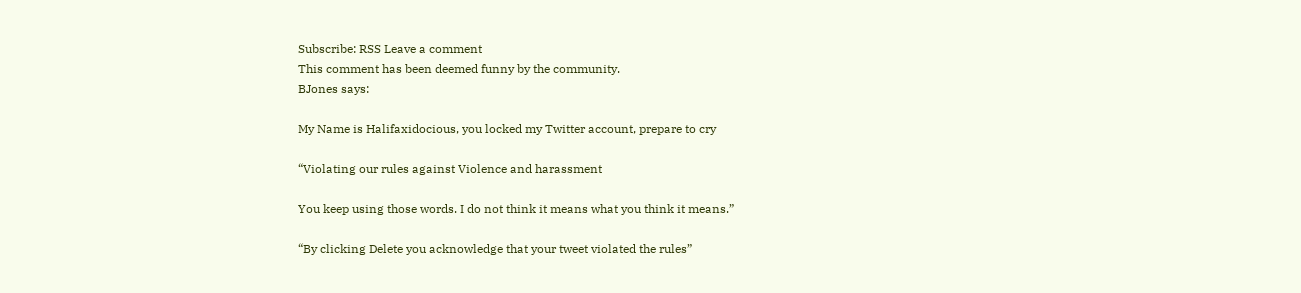Subscribe: RSS Leave a comment
This comment has been deemed funny by the community.
BJones says:

My Name is Halifaxidocious, you locked my Twitter account, prepare to cry

“Violating our rules against Violence and harassment

You keep using those words. I do not think it means what you think it means.”

“By clicking Delete you acknowledge that your tweet violated the rules”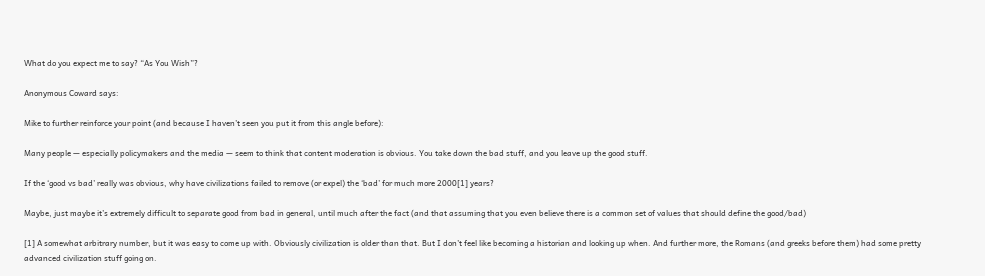What do you expect me to say? “As You Wish”?

Anonymous Coward says:

Mike to further reinforce your point (and because I haven’t seen you put it from this angle before):

Many people — especially policymakers and the media — seem to think that content moderation is obvious. You take down the bad stuff, and you leave up the good stuff.

If the ‘good vs bad’ really was obvious, why have civilizations failed to remove (or expel) the ‘bad’ for much more 2000[1] years?

Maybe, just maybe it’s extremely difficult to separate good from bad in general, until much after the fact (and that assuming that you even believe there is a common set of values that should define the good/bad)

[1] A somewhat arbitrary number, but it was easy to come up with. Obviously civilization is older than that. But I don’t feel like becoming a historian and looking up when. And further more, the Romans (and greeks before them) had some pretty advanced civilization stuff going on.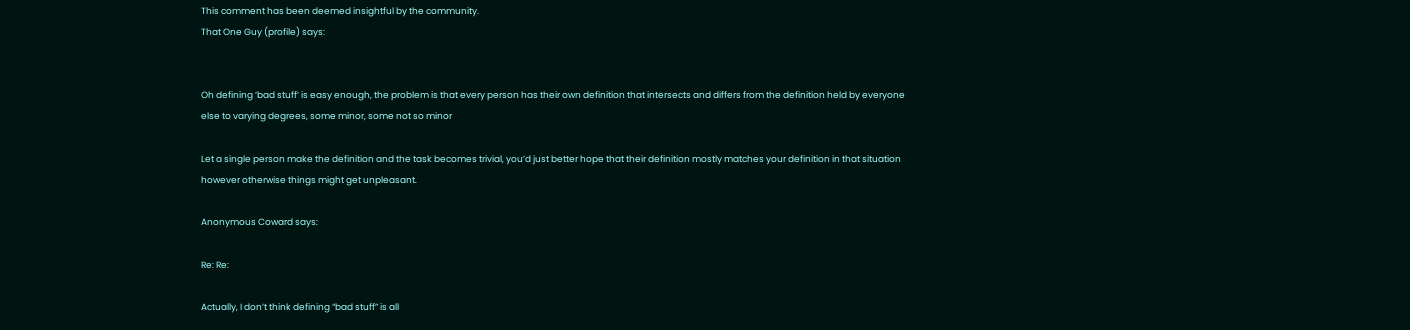This comment has been deemed insightful by the community.
That One Guy (profile) says:


Oh defining ‘bad stuff’ is easy enough, the problem is that every person has their own definition that intersects and differs from the definition held by everyone else to varying degrees, some minor, some not so minor

Let a single person make the definition and the task becomes trivial, you’d just better hope that their definition mostly matches your definition in that situation however otherwise things might get unpleasant.

Anonymous Coward says:

Re: Re:

Actually, I don’t think defining “bad stuff” is all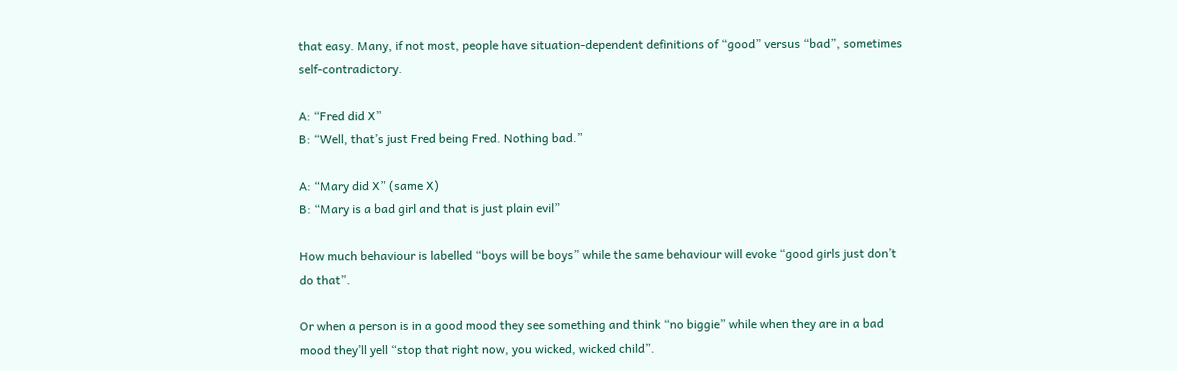that easy. Many, if not most, people have situation-dependent definitions of “good” versus “bad”, sometimes self-contradictory.

A: “Fred did X”
B: “Well, that’s just Fred being Fred. Nothing bad.”

A: “Mary did X” (same X)
B: “Mary is a bad girl and that is just plain evil”

How much behaviour is labelled “boys will be boys” while the same behaviour will evoke “good girls just don’t do that”.

Or when a person is in a good mood they see something and think “no biggie” while when they are in a bad mood they’ll yell “stop that right now, you wicked, wicked child”.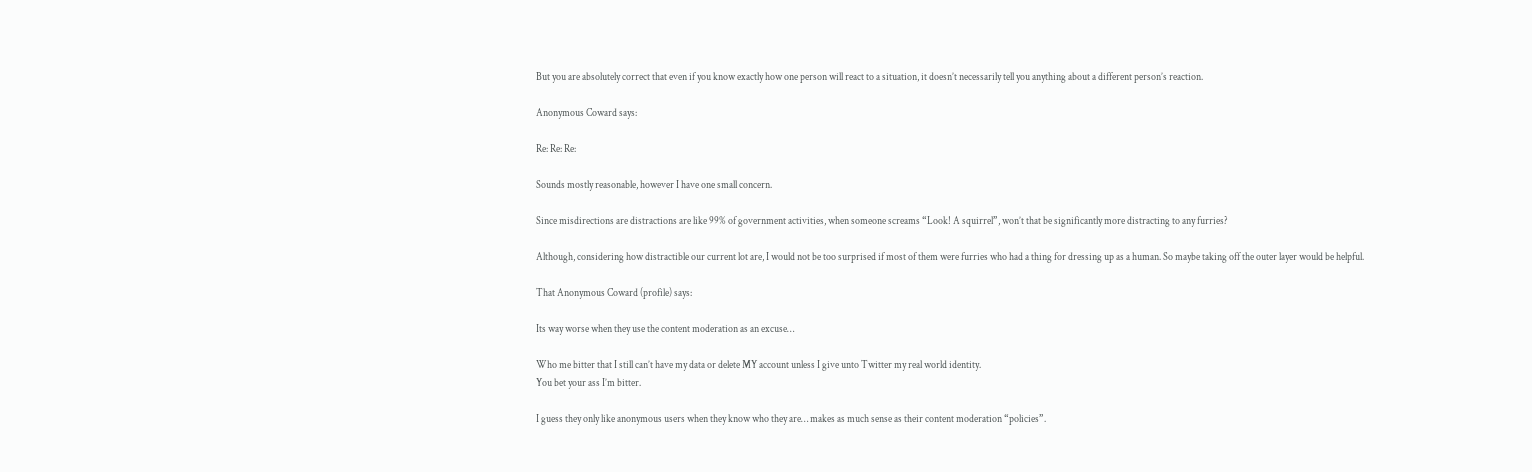But you are absolutely correct that even if you know exactly how one person will react to a situation, it doesn’t necessarily tell you anything about a different person’s reaction.

Anonymous Coward says:

Re: Re: Re:

Sounds mostly reasonable, however I have one small concern.

Since misdirections are distractions are like 99% of government activities, when someone screams “Look! A squirrel”, won’t that be significantly more distracting to any furries?

Although, considering how distractible our current lot are, I would not be too surprised if most of them were furries who had a thing for dressing up as a human. So maybe taking off the outer layer would be helpful.

That Anonymous Coward (profile) says:

Its way worse when they use the content moderation as an excuse…

Who me bitter that I still can’t have my data or delete MY account unless I give unto Twitter my real world identity.
You bet your ass I’m bitter.

I guess they only like anonymous users when they know who they are… makes as much sense as their content moderation “policies”.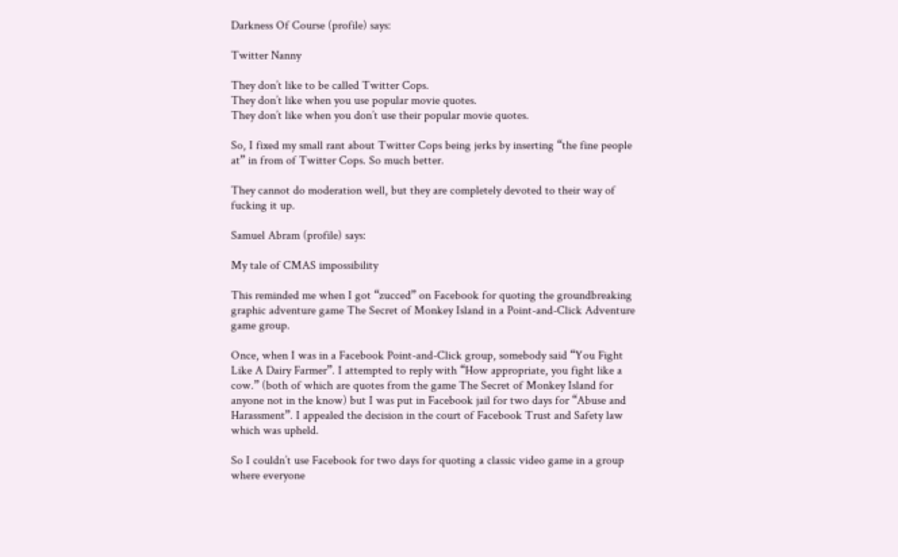Darkness Of Course (profile) says:

Twitter Nanny

They don’t like to be called Twitter Cops.
They don’t like when you use popular movie quotes.
They don’t like when you don’t use their popular movie quotes.

So, I fixed my small rant about Twitter Cops being jerks by inserting “the fine people at” in from of Twitter Cops. So much better.

They cannot do moderation well, but they are completely devoted to their way of fucking it up.

Samuel Abram (profile) says:

My tale of CMAS impossibility

This reminded me when I got “zucced” on Facebook for quoting the groundbreaking graphic adventure game The Secret of Monkey Island in a Point-and-Click Adventure game group.

Once, when I was in a Facebook Point-and-Click group, somebody said “You Fight Like A Dairy Farmer”. I attempted to reply with “How appropriate, you fight like a cow.” (both of which are quotes from the game The Secret of Monkey Island for anyone not in the know) but I was put in Facebook jail for two days for “Abuse and Harassment”. I appealed the decision in the court of Facebook Trust and Safety law which was upheld.

So I couldn’t use Facebook for two days for quoting a classic video game in a group where everyone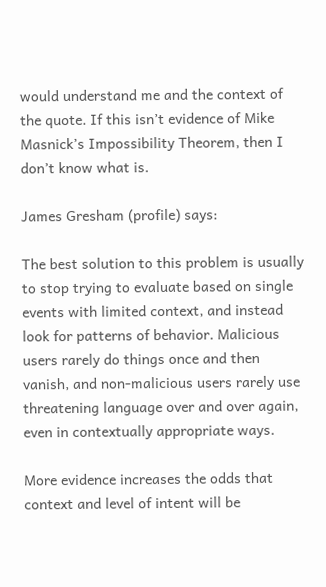would understand me and the context of the quote. If this isn’t evidence of Mike Masnick’s Impossibility Theorem, then I don’t know what is.

James Gresham (profile) says:

The best solution to this problem is usually to stop trying to evaluate based on single events with limited context, and instead look for patterns of behavior. Malicious users rarely do things once and then vanish, and non-malicious users rarely use threatening language over and over again, even in contextually appropriate ways.

More evidence increases the odds that context and level of intent will be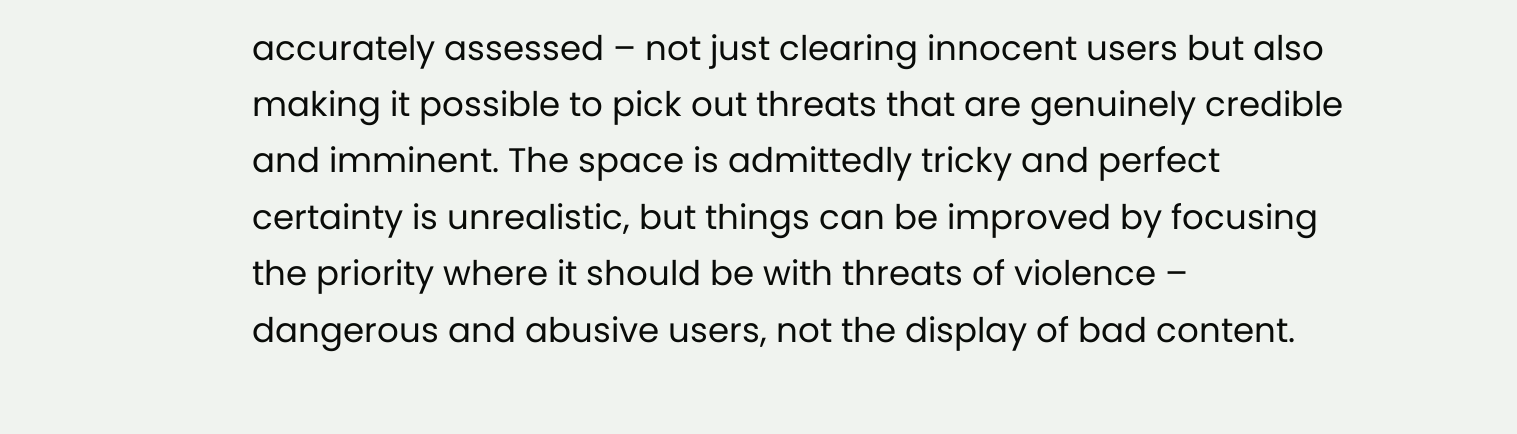accurately assessed – not just clearing innocent users but also making it possible to pick out threats that are genuinely credible and imminent. The space is admittedly tricky and perfect certainty is unrealistic, but things can be improved by focusing the priority where it should be with threats of violence – dangerous and abusive users, not the display of bad content.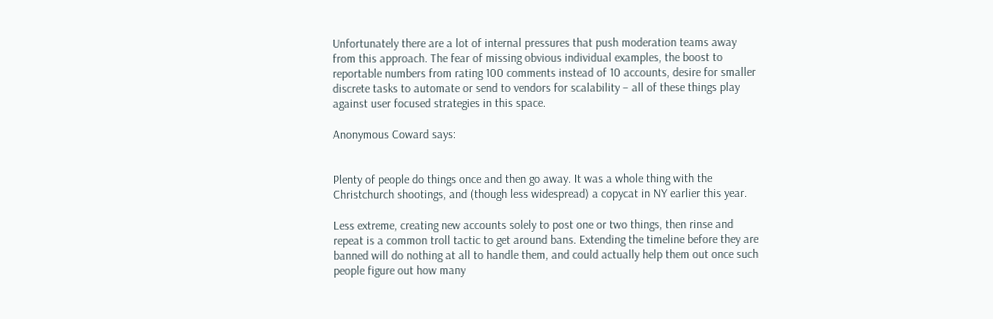Unfortunately there are a lot of internal pressures that push moderation teams away from this approach. The fear of missing obvious individual examples, the boost to reportable numbers from rating 100 comments instead of 10 accounts, desire for smaller discrete tasks to automate or send to vendors for scalability – all of these things play against user focused strategies in this space.

Anonymous Coward says:


Plenty of people do things once and then go away. It was a whole thing with the Christchurch shootings, and (though less widespread) a copycat in NY earlier this year.

Less extreme, creating new accounts solely to post one or two things, then rinse and repeat is a common troll tactic to get around bans. Extending the timeline before they are banned will do nothing at all to handle them, and could actually help them out once such people figure out how many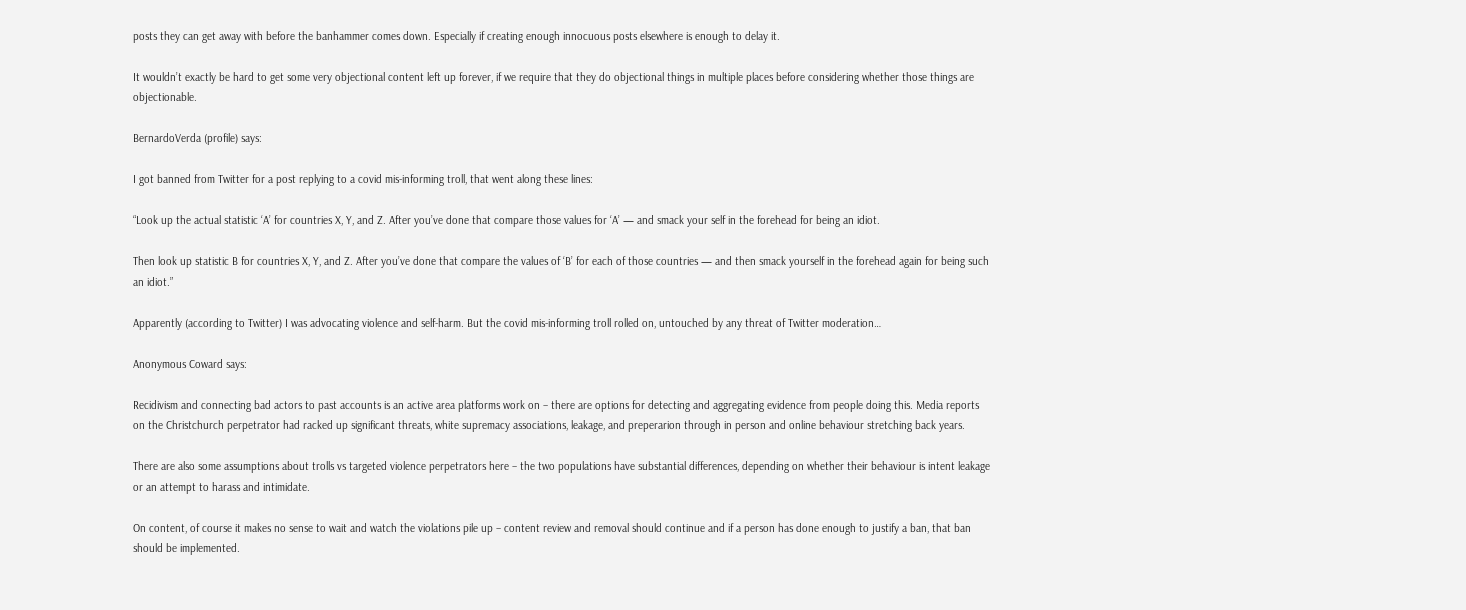posts they can get away with before the banhammer comes down. Especially if creating enough innocuous posts elsewhere is enough to delay it.

It wouldn’t exactly be hard to get some very objectional content left up forever, if we require that they do objectional things in multiple places before considering whether those things are objectionable.

BernardoVerda (profile) says:

I got banned from Twitter for a post replying to a covid mis-informing troll, that went along these lines:

“Look up the actual statistic ‘A’ for countries X, Y, and Z. After you’ve done that compare those values for ‘A’ — and smack your self in the forehead for being an idiot.

Then look up statistic B for countries X, Y, and Z. After you’ve done that compare the values of ‘B’ for each of those countries — and then smack yourself in the forehead again for being such an idiot.”

Apparently (according to Twitter) I was advocating violence and self-harm. But the covid mis-informing troll rolled on, untouched by any threat of Twitter moderation…

Anonymous Coward says:

Recidivism and connecting bad actors to past accounts is an active area platforms work on – there are options for detecting and aggregating evidence from people doing this. Media reports on the Christchurch perpetrator had racked up significant threats, white supremacy associations, leakage, and preperarion through in person and online behaviour stretching back years.

There are also some assumptions about trolls vs targeted violence perpetrators here – the two populations have substantial differences, depending on whether their behaviour is intent leakage or an attempt to harass and intimidate.

On content, of course it makes no sense to wait and watch the violations pile up – content review and removal should continue and if a person has done enough to justify a ban, that ban should be implemented.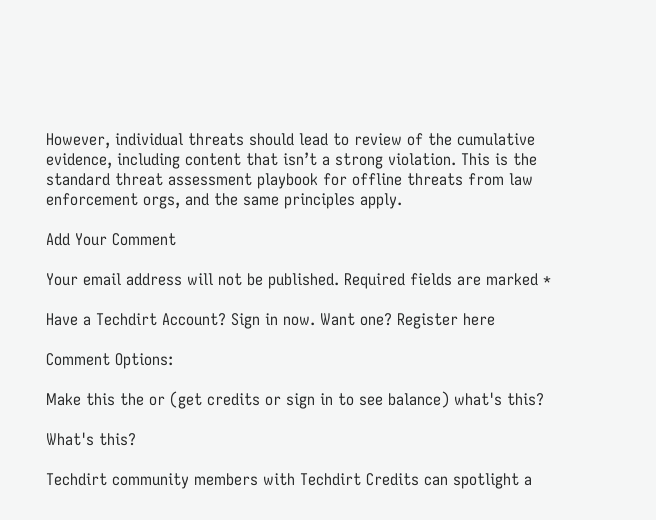However, individual threats should lead to review of the cumulative evidence, including content that isn’t a strong violation. This is the standard threat assessment playbook for offline threats from law enforcement orgs, and the same principles apply.

Add Your Comment

Your email address will not be published. Required fields are marked *

Have a Techdirt Account? Sign in now. Want one? Register here

Comment Options:

Make this the or (get credits or sign in to see balance) what's this?

What's this?

Techdirt community members with Techdirt Credits can spotlight a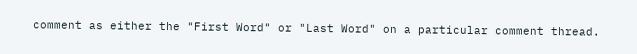comment as either the "First Word" or "Last Word" on a particular comment thread.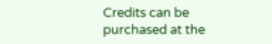Credits can be purchased at the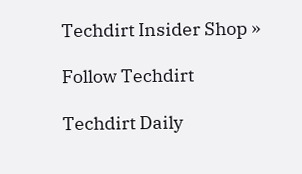Techdirt Insider Shop »

Follow Techdirt

Techdirt Daily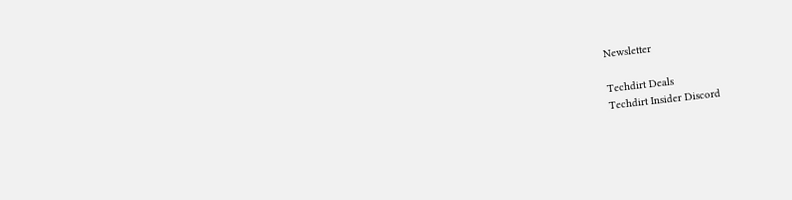Newsletter

Techdirt Deals
Techdirt Insider Discord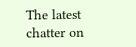The latest chatter on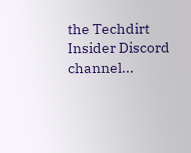the Techdirt Insider Discord channel...